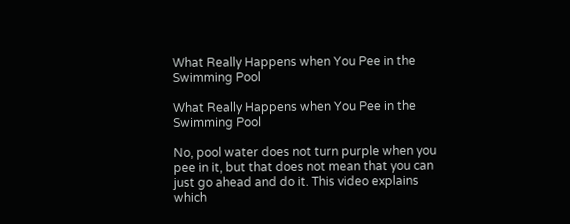What Really Happens when You Pee in the Swimming Pool

What Really Happens when You Pee in the Swimming Pool

No, pool water does not turn purple when you pee in it, but that does not mean that you can just go ahead and do it. This video explains which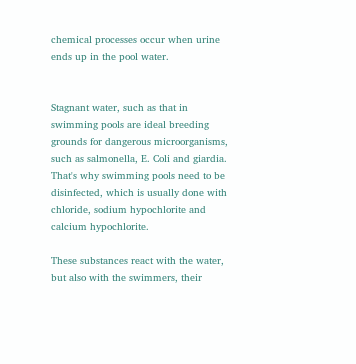chemical processes occur when urine ends up in the pool water.


Stagnant water, such as that in swimming pools are ideal breeding grounds for dangerous microorganisms, such as salmonella, E. Coli and giardia.  That's why swimming pools need to be disinfected, which is usually done with chloride, sodium hypochlorite and calcium hypochlorite.

These substances react with the water, but also with the swimmers, their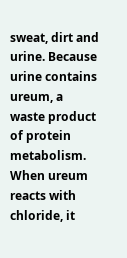sweat, dirt and urine. Because urine contains ureum, a waste product of protein metabolism. When ureum reacts with chloride, it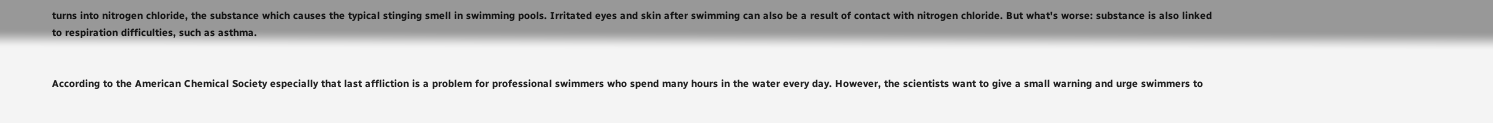turns into nitrogen chloride, the substance which causes the typical stinging smell in swimming pools. Irritated eyes and skin after swimming can also be a result of contact with nitrogen chloride. But what's worse: substance is also linked to respiration difficulties, such as asthma.


According to the American Chemical Society especially that last affliction is a problem for professional swimmers who spend many hours in the water every day. However, the scientists want to give a small warning and urge swimmers to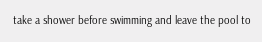take a shower before swimming and leave the pool to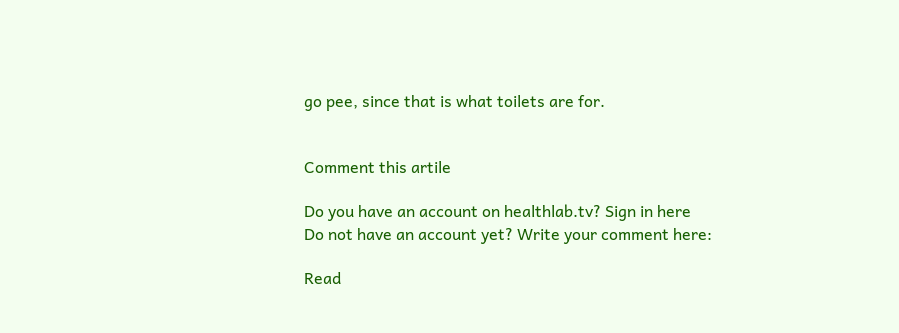go pee, since that is what toilets are for.


Comment this artile

Do you have an account on healthlab.tv? Sign in here
Do not have an account yet? Write your comment here:

Read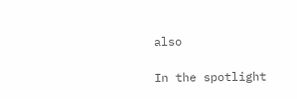also

In the spotlight